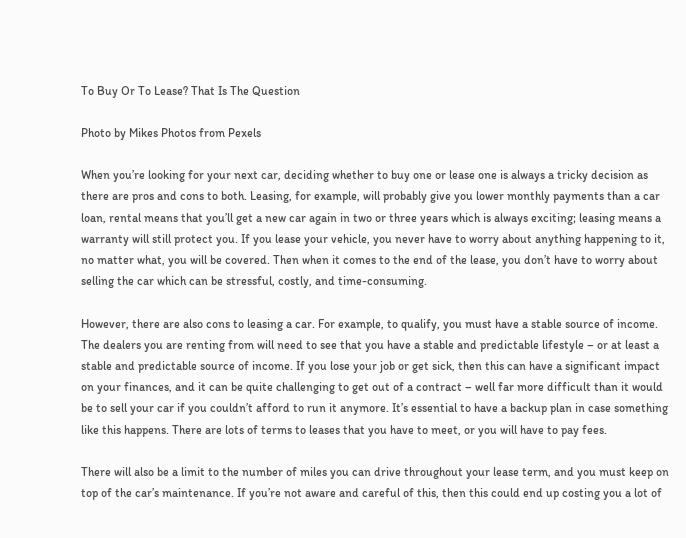To Buy Or To Lease? That Is The Question

Photo by Mikes Photos from Pexels

When you’re looking for your next car, deciding whether to buy one or lease one is always a tricky decision as there are pros and cons to both. Leasing, for example, will probably give you lower monthly payments than a car loan, rental means that you’ll get a new car again in two or three years which is always exciting; leasing means a warranty will still protect you. If you lease your vehicle, you never have to worry about anything happening to it, no matter what, you will be covered. Then when it comes to the end of the lease, you don’t have to worry about selling the car which can be stressful, costly, and time-consuming.

However, there are also cons to leasing a car. For example, to qualify, you must have a stable source of income. The dealers you are renting from will need to see that you have a stable and predictable lifestyle – or at least a stable and predictable source of income. If you lose your job or get sick, then this can have a significant impact on your finances, and it can be quite challenging to get out of a contract – well far more difficult than it would be to sell your car if you couldn’t afford to run it anymore. It’s essential to have a backup plan in case something like this happens. There are lots of terms to leases that you have to meet, or you will have to pay fees.

There will also be a limit to the number of miles you can drive throughout your lease term, and you must keep on top of the car’s maintenance. If you’re not aware and careful of this, then this could end up costing you a lot of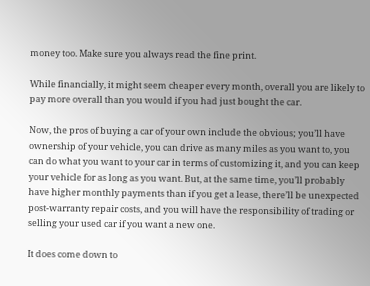money too. Make sure you always read the fine print.

While financially, it might seem cheaper every month, overall you are likely to pay more overall than you would if you had just bought the car.

Now, the pros of buying a car of your own include the obvious; you’ll have ownership of your vehicle, you can drive as many miles as you want to, you can do what you want to your car in terms of customizing it, and you can keep your vehicle for as long as you want. But, at the same time, you’ll probably have higher monthly payments than if you get a lease, there’ll be unexpected post-warranty repair costs, and you will have the responsibility of trading or selling your used car if you want a new one.

It does come down to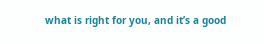what is right for you, and it’s a good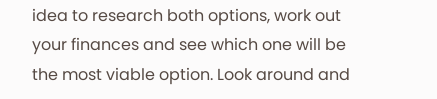idea to research both options, work out your finances and see which one will be the most viable option. Look around and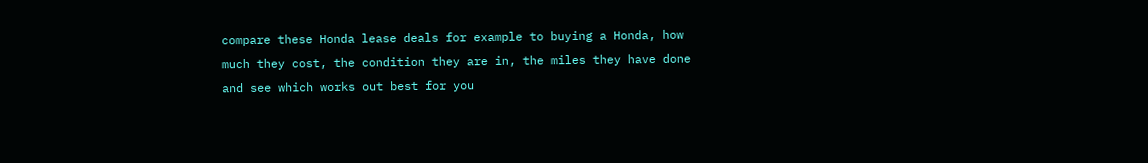compare these Honda lease deals for example to buying a Honda, how much they cost, the condition they are in, the miles they have done and see which works out best for you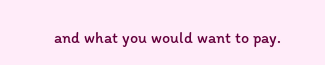and what you would want to pay.